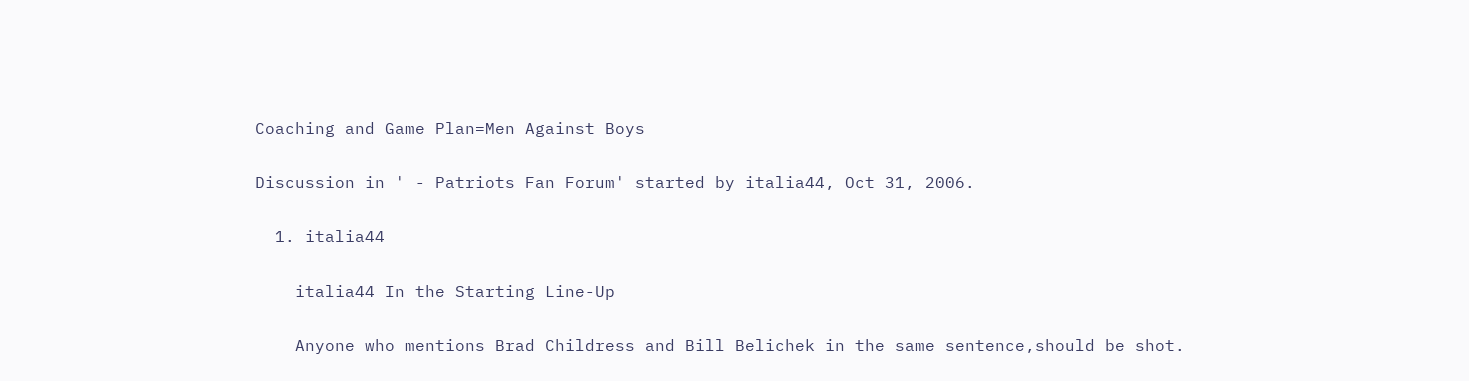Coaching and Game Plan=Men Against Boys

Discussion in ' - Patriots Fan Forum' started by italia44, Oct 31, 2006.

  1. italia44

    italia44 In the Starting Line-Up

    Anyone who mentions Brad Childress and Bill Belichek in the same sentence,should be shot.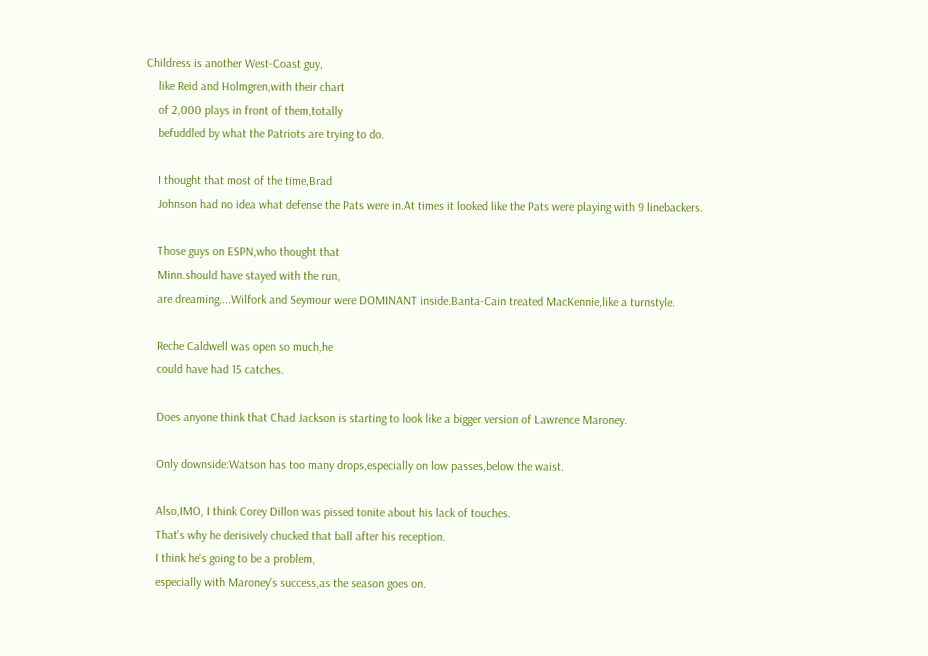Childress is another West-Coast guy,
    like Reid and Holmgren,with their chart
    of 2,000 plays in front of them,totally
    befuddled by what the Patriots are trying to do.

    I thought that most of the time,Brad
    Johnson had no idea what defense the Pats were in.At times it looked like the Pats were playing with 9 linebackers.

    Those guys on ESPN,who thought that
    Minn.should have stayed with the run,
    are dreaming....Wilfork and Seymour were DOMINANT inside.Banta-Cain treated MacKennie,like a turnstyle.

    Reche Caldwell was open so much,he
    could have had 15 catches.

    Does anyone think that Chad Jackson is starting to look like a bigger version of Lawrence Maroney.

    Only downside:Watson has too many drops,especially on low passes,below the waist.

    Also,IMO, I think Corey Dillon was pissed tonite about his lack of touches.
    That's why he derisively chucked that ball after his reception.
    I think he's going to be a problem,
    especially with Maroney's success,as the season goes on.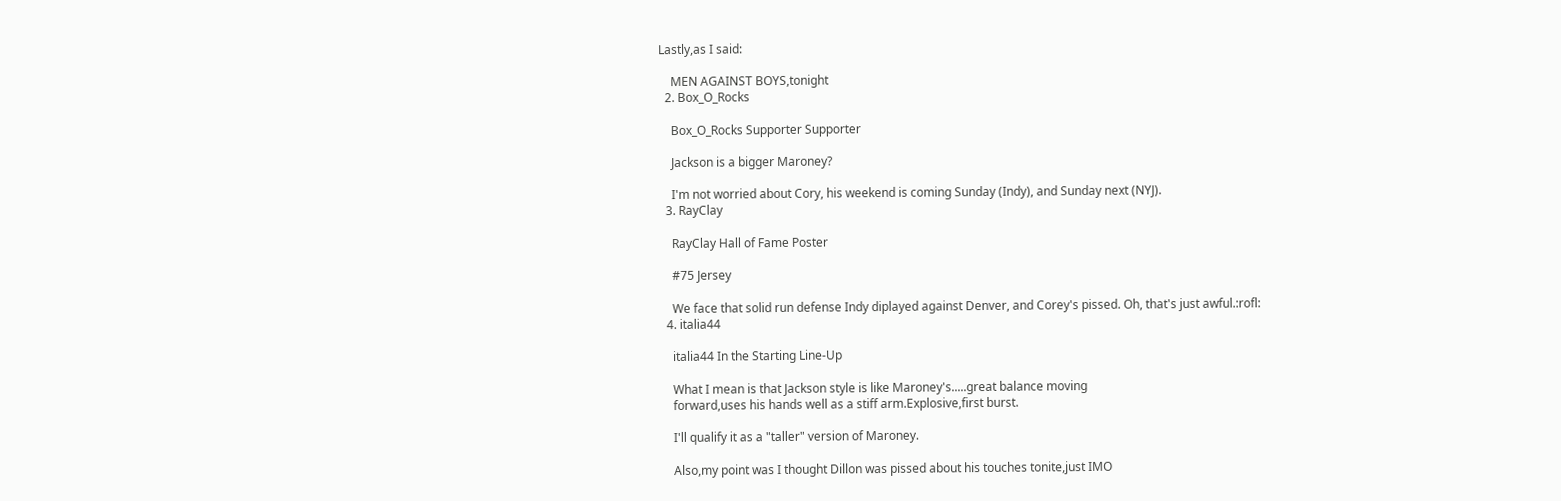Lastly,as I said:

    MEN AGAINST BOYS,tonight
  2. Box_O_Rocks

    Box_O_Rocks Supporter Supporter

    Jackson is a bigger Maroney?

    I'm not worried about Cory, his weekend is coming Sunday (Indy), and Sunday next (NYJ).
  3. RayClay

    RayClay Hall of Fame Poster

    #75 Jersey

    We face that solid run defense Indy diplayed against Denver, and Corey's pissed. Oh, that's just awful.:rofl:
  4. italia44

    italia44 In the Starting Line-Up

    What I mean is that Jackson style is like Maroney's.....great balance moving
    forward,uses his hands well as a stiff arm.Explosive,first burst.

    I'll qualify it as a "taller" version of Maroney.

    Also,my point was I thought Dillon was pissed about his touches tonite,just IMO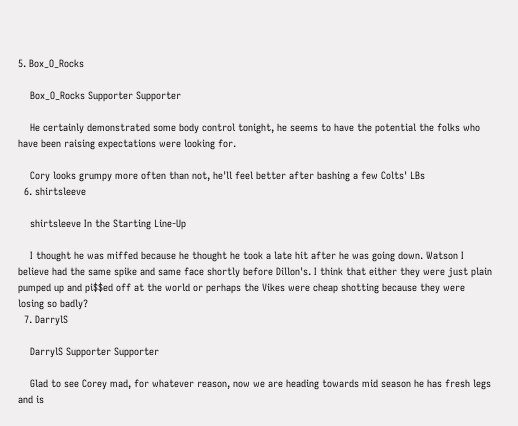5. Box_O_Rocks

    Box_O_Rocks Supporter Supporter

    He certainly demonstrated some body control tonight, he seems to have the potential the folks who have been raising expectations were looking for.

    Cory looks grumpy more often than not, he'll feel better after bashing a few Colts' LBs
  6. shirtsleeve

    shirtsleeve In the Starting Line-Up

    I thought he was miffed because he thought he took a late hit after he was going down. Watson I believe had the same spike and same face shortly before Dillon's. I think that either they were just plain pumped up and pi$$ed off at the world or perhaps the Vikes were cheap shotting because they were losing so badly?
  7. DarrylS

    DarrylS Supporter Supporter

    Glad to see Corey mad, for whatever reason, now we are heading towards mid season he has fresh legs and is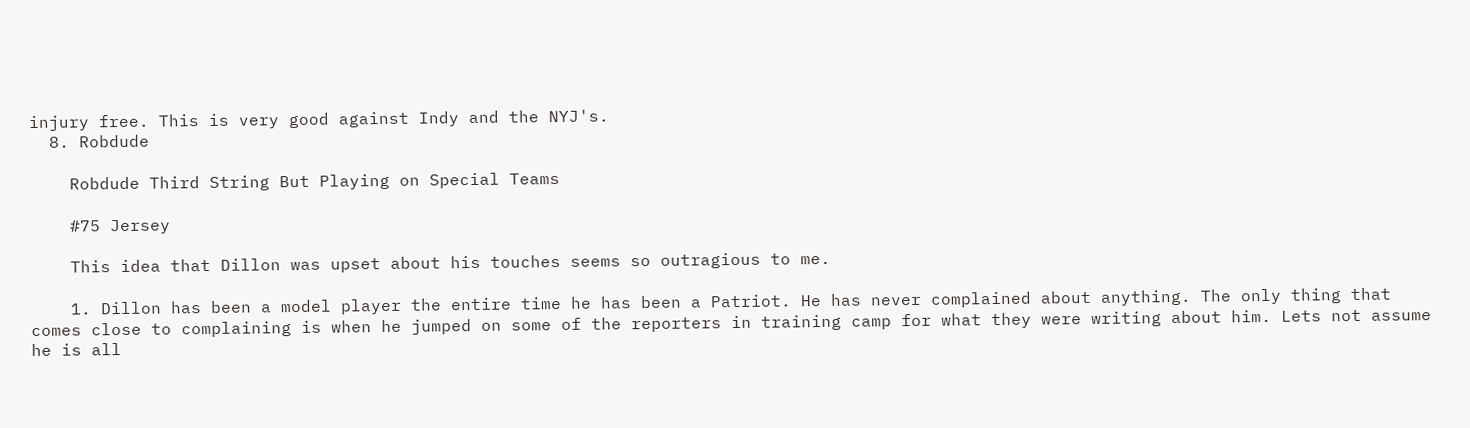injury free. This is very good against Indy and the NYJ's.
  8. Robdude

    Robdude Third String But Playing on Special Teams

    #75 Jersey

    This idea that Dillon was upset about his touches seems so outragious to me.

    1. Dillon has been a model player the entire time he has been a Patriot. He has never complained about anything. The only thing that comes close to complaining is when he jumped on some of the reporters in training camp for what they were writing about him. Lets not assume he is all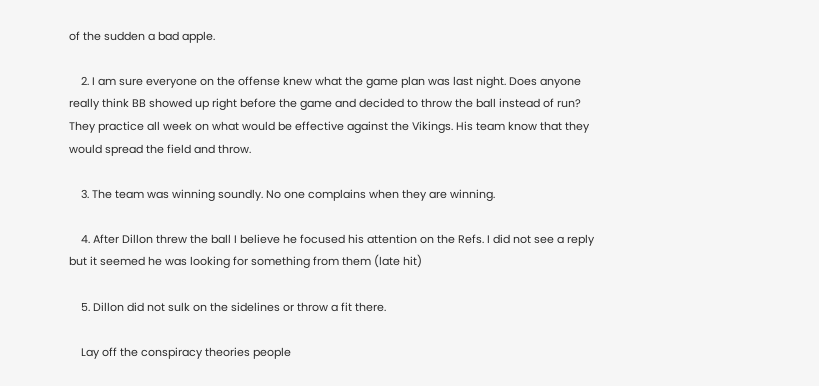of the sudden a bad apple.

    2. I am sure everyone on the offense knew what the game plan was last night. Does anyone really think BB showed up right before the game and decided to throw the ball instead of run? They practice all week on what would be effective against the Vikings. His team know that they would spread the field and throw.

    3. The team was winning soundly. No one complains when they are winning.

    4. After Dillon threw the ball I believe he focused his attention on the Refs. I did not see a reply but it seemed he was looking for something from them (late hit)

    5. Dillon did not sulk on the sidelines or throw a fit there.

    Lay off the conspiracy theories people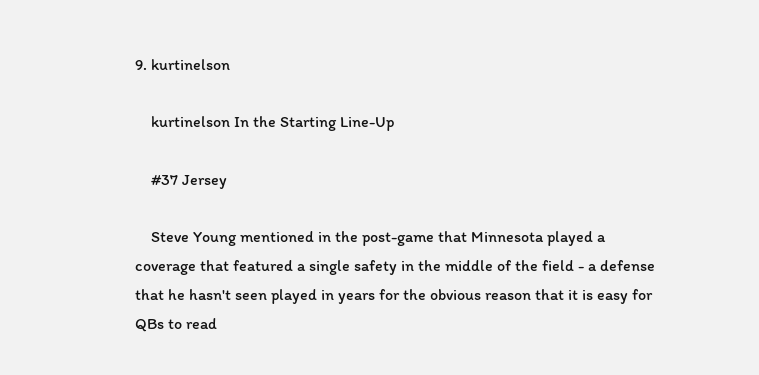9. kurtinelson

    kurtinelson In the Starting Line-Up

    #37 Jersey

    Steve Young mentioned in the post-game that Minnesota played a coverage that featured a single safety in the middle of the field - a defense that he hasn't seen played in years for the obvious reason that it is easy for QBs to read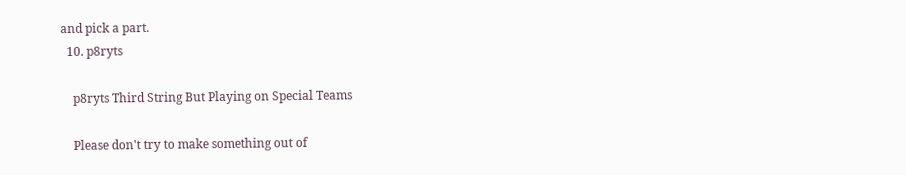and pick a part.
  10. p8ryts

    p8ryts Third String But Playing on Special Teams

    Please don't try to make something out of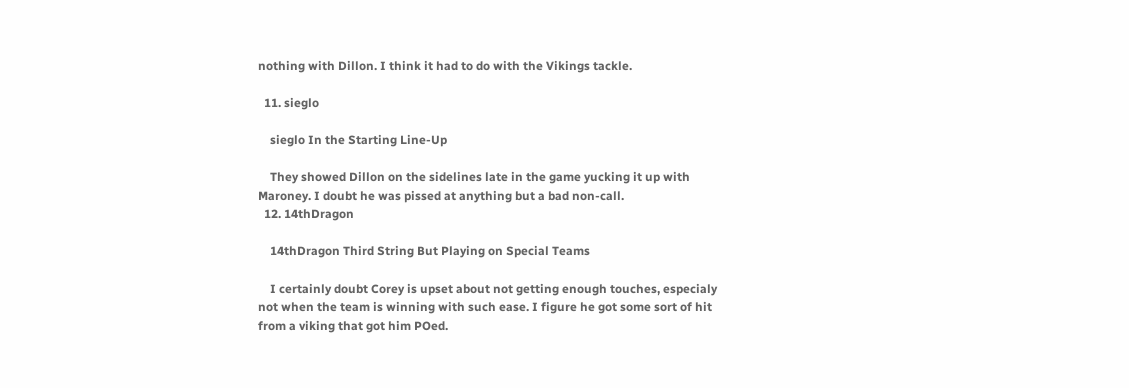nothing with Dillon. I think it had to do with the Vikings tackle.

  11. sieglo

    sieglo In the Starting Line-Up

    They showed Dillon on the sidelines late in the game yucking it up with Maroney. I doubt he was pissed at anything but a bad non-call.
  12. 14thDragon

    14thDragon Third String But Playing on Special Teams

    I certainly doubt Corey is upset about not getting enough touches, especialy not when the team is winning with such ease. I figure he got some sort of hit from a viking that got him POed.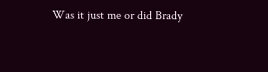Was it just me or did Brady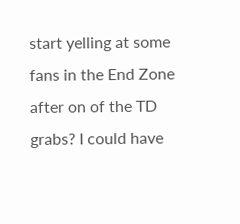start yelling at some fans in the End Zone after on of the TD grabs? I could have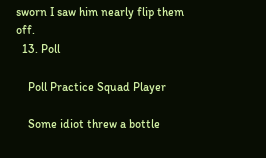sworn I saw him nearly flip them off.
  13. Poll

    Poll Practice Squad Player

    Some idiot threw a bottle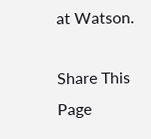at Watson.

Share This Page